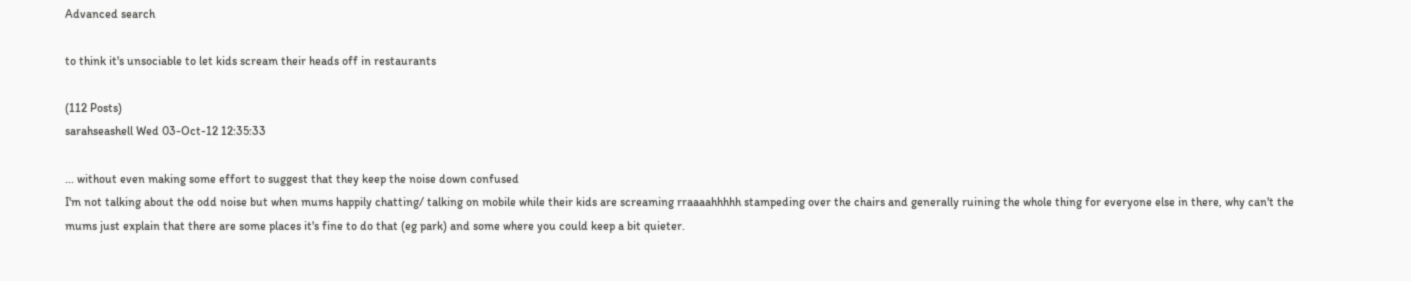Advanced search

to think it's unsociable to let kids scream their heads off in restaurants

(112 Posts)
sarahseashell Wed 03-Oct-12 12:35:33

... without even making some effort to suggest that they keep the noise down confused
I'm not talking about the odd noise but when mums happily chatting/ talking on mobile while their kids are screaming rraaaahhhhh stampeding over the chairs and generally ruining the whole thing for everyone else in there, why can't the mums just explain that there are some places it's fine to do that (eg park) and some where you could keep a bit quieter.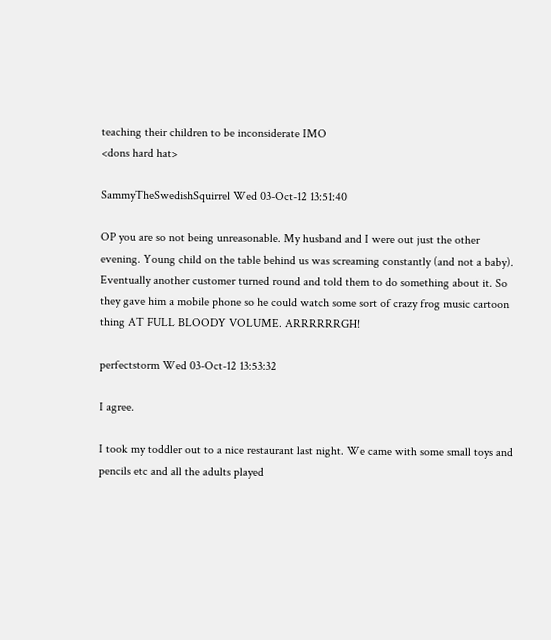teaching their children to be inconsiderate IMO
<dons hard hat>

SammyTheSwedishSquirrel Wed 03-Oct-12 13:51:40

OP you are so not being unreasonable. My husband and I were out just the other evening. Young child on the table behind us was screaming constantly (and not a baby). Eventually another customer turned round and told them to do something about it. So they gave him a mobile phone so he could watch some sort of crazy frog music cartoon thing AT FULL BLOODY VOLUME. ARRRRRRGH!

perfectstorm Wed 03-Oct-12 13:53:32

I agree.

I took my toddler out to a nice restaurant last night. We came with some small toys and pencils etc and all the adults played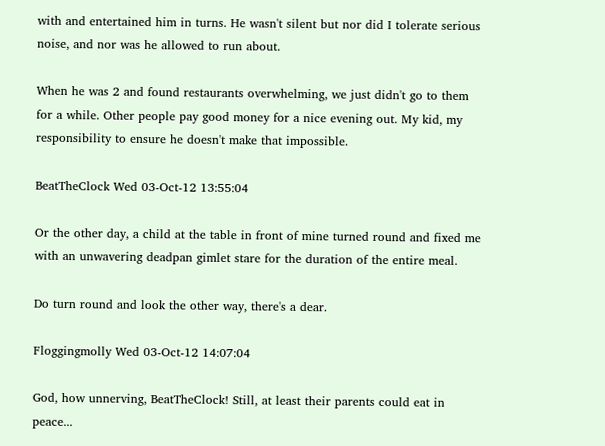with and entertained him in turns. He wasn't silent but nor did I tolerate serious noise, and nor was he allowed to run about.

When he was 2 and found restaurants overwhelming, we just didn't go to them for a while. Other people pay good money for a nice evening out. My kid, my responsibility to ensure he doesn't make that impossible.

BeatTheClock Wed 03-Oct-12 13:55:04

Or the other day, a child at the table in front of mine turned round and fixed me with an unwavering deadpan gimlet stare for the duration of the entire meal.

Do turn round and look the other way, there's a dear.

Floggingmolly Wed 03-Oct-12 14:07:04

God, how unnerving, BeatTheClock! Still, at least their parents could eat in peace...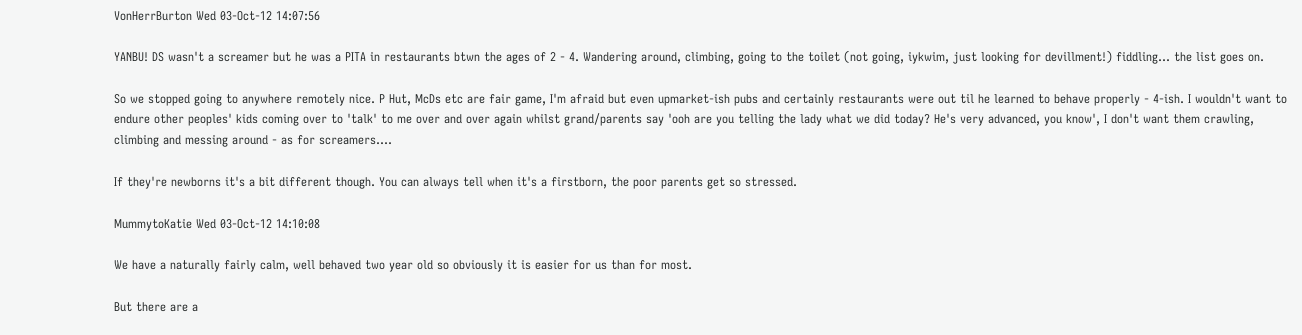VonHerrBurton Wed 03-Oct-12 14:07:56

YANBU! DS wasn't a screamer but he was a PITA in restaurants btwn the ages of 2 - 4. Wandering around, climbing, going to the toilet (not going, iykwim, just looking for devillment!) fiddling... the list goes on.

So we stopped going to anywhere remotely nice. P Hut, McDs etc are fair game, I'm afraid but even upmarket-ish pubs and certainly restaurants were out til he learned to behave properly - 4-ish. I wouldn't want to endure other peoples' kids coming over to 'talk' to me over and over again whilst grand/parents say 'ooh are you telling the lady what we did today? He's very advanced, you know', I don't want them crawling, climbing and messing around - as for screamers....

If they're newborns it's a bit different though. You can always tell when it's a firstborn, the poor parents get so stressed.

MummytoKatie Wed 03-Oct-12 14:10:08

We have a naturally fairly calm, well behaved two year old so obviously it is easier for us than for most.

But there are a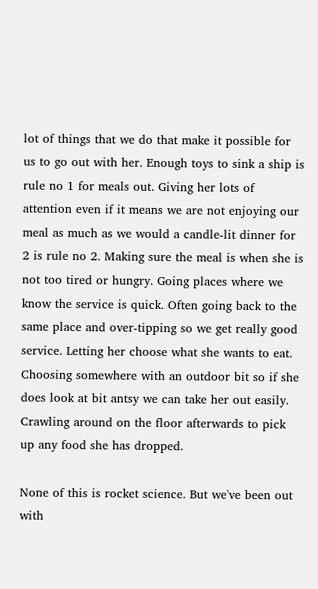lot of things that we do that make it possible for us to go out with her. Enough toys to sink a ship is rule no 1 for meals out. Giving her lots of attention even if it means we are not enjoying our meal as much as we would a candle-lit dinner for 2 is rule no 2. Making sure the meal is when she is not too tired or hungry. Going places where we know the service is quick. Often going back to the same place and over-tipping so we get really good service. Letting her choose what she wants to eat. Choosing somewhere with an outdoor bit so if she does look at bit antsy we can take her out easily. Crawling around on the floor afterwards to pick up any food she has dropped.

None of this is rocket science. But we've been out with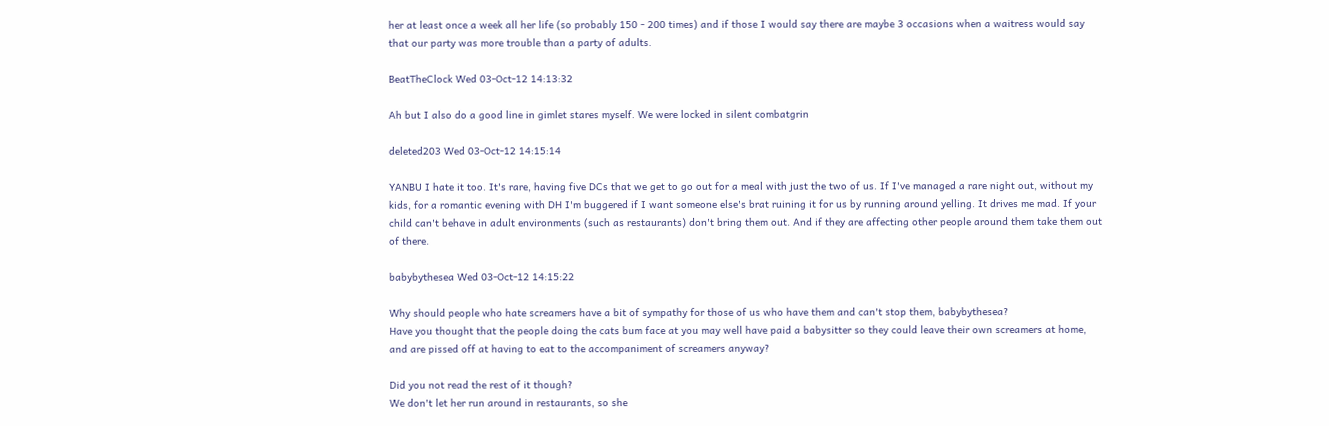her at least once a week all her life (so probably 150 - 200 times) and if those I would say there are maybe 3 occasions when a waitress would say that our party was more trouble than a party of adults.

BeatTheClock Wed 03-Oct-12 14:13:32

Ah but I also do a good line in gimlet stares myself. We were locked in silent combatgrin

deleted203 Wed 03-Oct-12 14:15:14

YANBU I hate it too. It's rare, having five DCs that we get to go out for a meal with just the two of us. If I've managed a rare night out, without my kids, for a romantic evening with DH I'm buggered if I want someone else's brat ruining it for us by running around yelling. It drives me mad. If your child can't behave in adult environments (such as restaurants) don't bring them out. And if they are affecting other people around them take them out of there.

babybythesea Wed 03-Oct-12 14:15:22

Why should people who hate screamers have a bit of sympathy for those of us who have them and can't stop them, babybythesea?
Have you thought that the people doing the cats bum face at you may well have paid a babysitter so they could leave their own screamers at home, and are pissed off at having to eat to the accompaniment of screamers anyway?

Did you not read the rest of it though?
We don't let her run around in restaurants, so she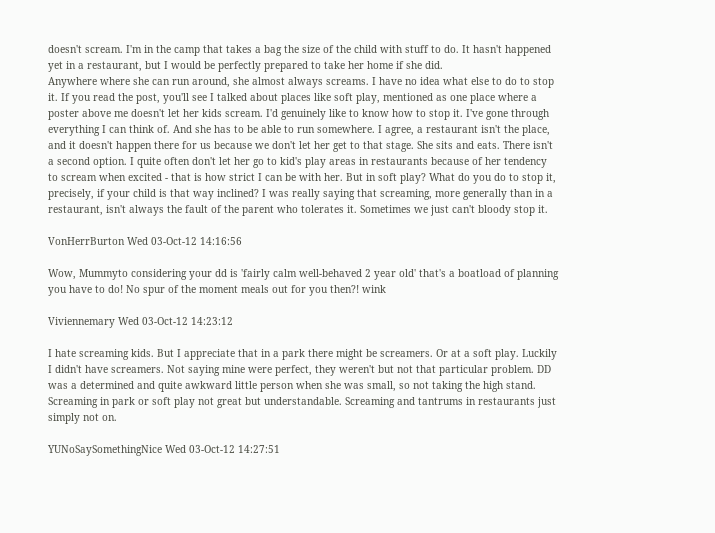doesn't scream. I'm in the camp that takes a bag the size of the child with stuff to do. It hasn't happened yet in a restaurant, but I would be perfectly prepared to take her home if she did.
Anywhere where she can run around, she almost always screams. I have no idea what else to do to stop it. If you read the post, you'll see I talked about places like soft play, mentioned as one place where a poster above me doesn't let her kids scream. I'd genuinely like to know how to stop it. I've gone through everything I can think of. And she has to be able to run somewhere. I agree, a restaurant isn't the place, and it doesn't happen there for us because we don't let her get to that stage. She sits and eats. There isn't a second option. I quite often don't let her go to kid's play areas in restaurants because of her tendency to scream when excited - that is how strict I can be with her. But in soft play? What do you do to stop it, precisely, if your child is that way inclined? I was really saying that screaming, more generally than in a restaurant, isn't always the fault of the parent who tolerates it. Sometimes we just can't bloody stop it.

VonHerrBurton Wed 03-Oct-12 14:16:56

Wow, Mummyto considering your dd is 'fairly calm well-behaved 2 year old' that's a boatload of planning you have to do! No spur of the moment meals out for you then?! wink

Viviennemary Wed 03-Oct-12 14:23:12

I hate screaming kids. But I appreciate that in a park there might be screamers. Or at a soft play. Luckily I didn't have screamers. Not saying mine were perfect, they weren't but not that particular problem. DD was a determined and quite awkward little person when she was small, so not taking the high stand. Screaming in park or soft play not great but understandable. Screaming and tantrums in restaurants just simply not on.

YUNoSaySomethingNice Wed 03-Oct-12 14:27:51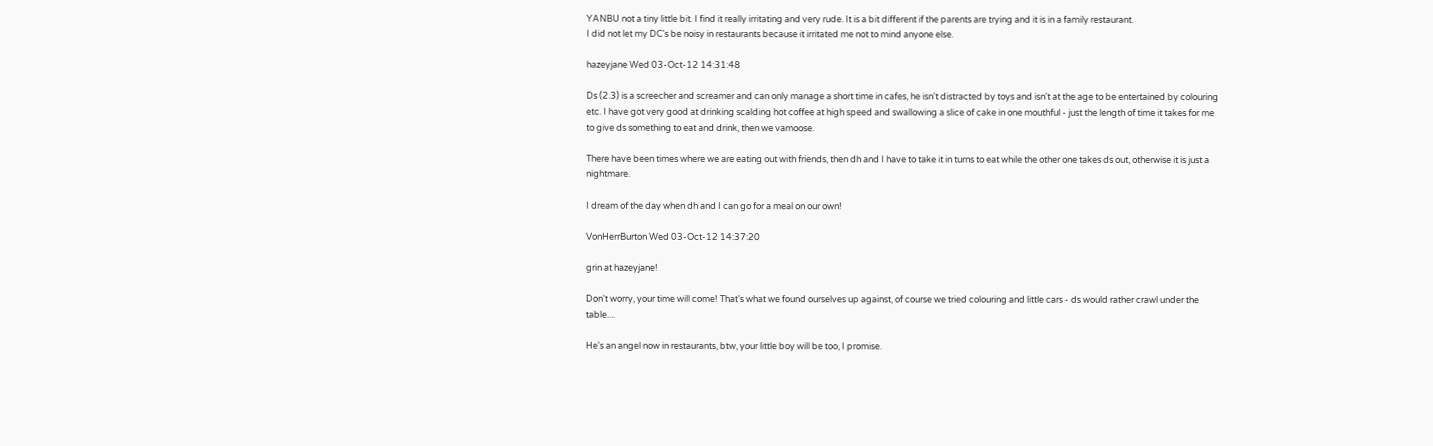YANBU not a tiny little bit. I find it really irritating and very rude. It is a bit different if the parents are trying and it is in a family restaurant.
I did not let my DC's be noisy in restaurants because it irritated me not to mind anyone else.

hazeyjane Wed 03-Oct-12 14:31:48

Ds (2.3) is a screecher and screamer and can only manage a short time in cafes, he isn't distracted by toys and isn't at the age to be entertained by colouring etc. I have got very good at drinking scalding hot coffee at high speed and swallowing a slice of cake in one mouthful - just the length of time it takes for me to give ds something to eat and drink, then we vamoose.

There have been times where we are eating out with friends, then dh and I have to take it in turns to eat while the other one takes ds out, otherwise it is just a nightmare.

I dream of the day when dh and I can go for a meal on our own!

VonHerrBurton Wed 03-Oct-12 14:37:20

grin at hazeyjane!

Don't worry, your time will come! That's what we found ourselves up against, of course we tried colouring and little cars - ds would rather crawl under the table....

He's an angel now in restaurants, btw, your little boy will be too, I promise.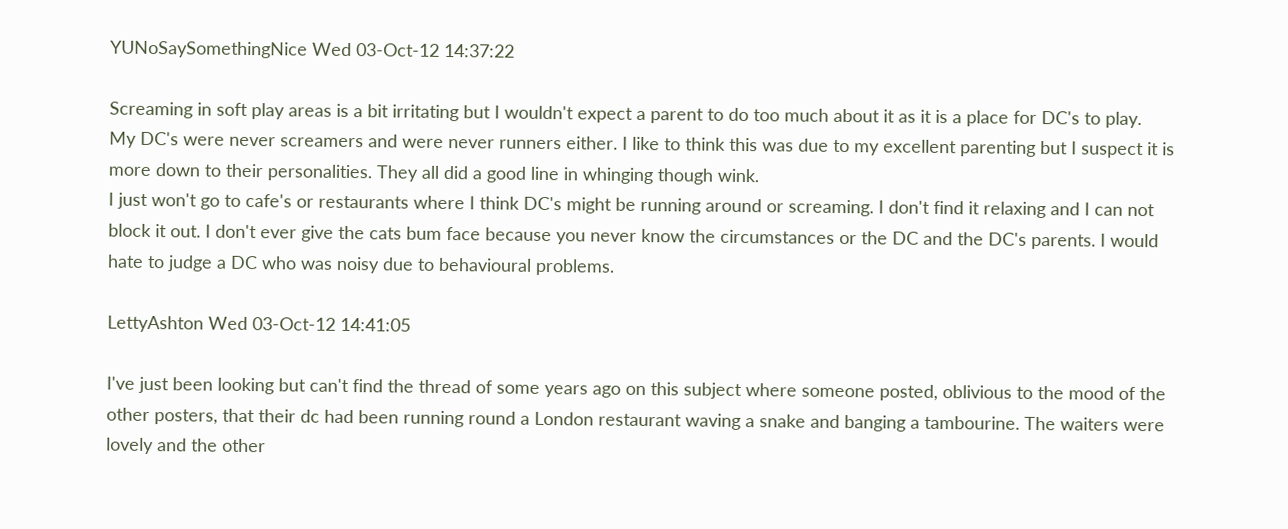YUNoSaySomethingNice Wed 03-Oct-12 14:37:22

Screaming in soft play areas is a bit irritating but I wouldn't expect a parent to do too much about it as it is a place for DC's to play.
My DC's were never screamers and were never runners either. I like to think this was due to my excellent parenting but I suspect it is more down to their personalities. They all did a good line in whinging though wink.
I just won't go to cafe's or restaurants where I think DC's might be running around or screaming. I don't find it relaxing and I can not block it out. I don't ever give the cats bum face because you never know the circumstances or the DC and the DC's parents. I would hate to judge a DC who was noisy due to behavioural problems.

LettyAshton Wed 03-Oct-12 14:41:05

I've just been looking but can't find the thread of some years ago on this subject where someone posted, oblivious to the mood of the other posters, that their dc had been running round a London restaurant waving a snake and banging a tambourine. The waiters were lovely and the other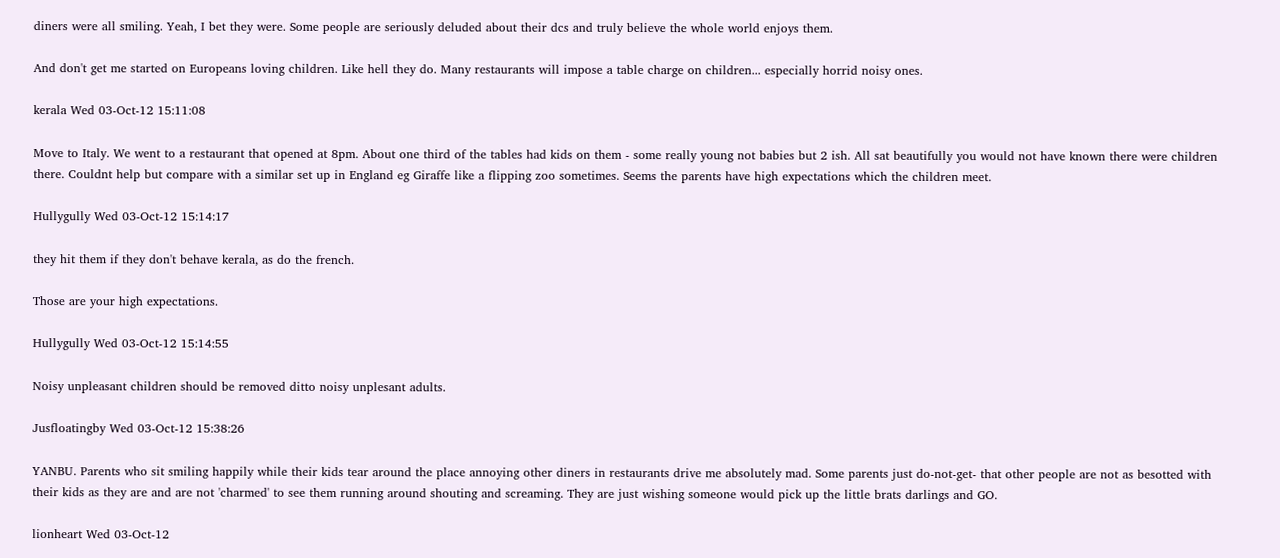diners were all smiling. Yeah, I bet they were. Some people are seriously deluded about their dcs and truly believe the whole world enjoys them.

And don't get me started on Europeans loving children. Like hell they do. Many restaurants will impose a table charge on children... especially horrid noisy ones.

kerala Wed 03-Oct-12 15:11:08

Move to Italy. We went to a restaurant that opened at 8pm. About one third of the tables had kids on them - some really young not babies but 2 ish. All sat beautifully you would not have known there were children there. Couldnt help but compare with a similar set up in England eg Giraffe like a flipping zoo sometimes. Seems the parents have high expectations which the children meet.

Hullygully Wed 03-Oct-12 15:14:17

they hit them if they don't behave kerala, as do the french.

Those are your high expectations.

Hullygully Wed 03-Oct-12 15:14:55

Noisy unpleasant children should be removed ditto noisy unplesant adults.

Jusfloatingby Wed 03-Oct-12 15:38:26

YANBU. Parents who sit smiling happily while their kids tear around the place annoying other diners in restaurants drive me absolutely mad. Some parents just do-not-get- that other people are not as besotted with their kids as they are and are not 'charmed' to see them running around shouting and screaming. They are just wishing someone would pick up the little brats darlings and GO.

lionheart Wed 03-Oct-12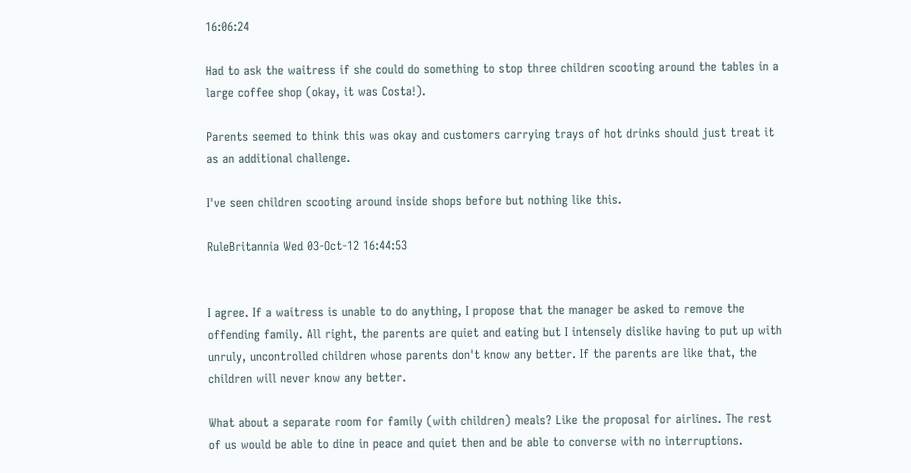16:06:24

Had to ask the waitress if she could do something to stop three children scooting around the tables in a large coffee shop (okay, it was Costa!).

Parents seemed to think this was okay and customers carrying trays of hot drinks should just treat it as an additional challenge.

I've seen children scooting around inside shops before but nothing like this.

RuleBritannia Wed 03-Oct-12 16:44:53


I agree. If a waitress is unable to do anything, I propose that the manager be asked to remove the offending family. All right, the parents are quiet and eating but I intensely dislike having to put up with unruly, uncontrolled children whose parents don't know any better. If the parents are like that, the children will never know any better.

What about a separate room for family (with children) meals? Like the proposal for airlines. The rest of us would be able to dine in peace and quiet then and be able to converse with no interruptions.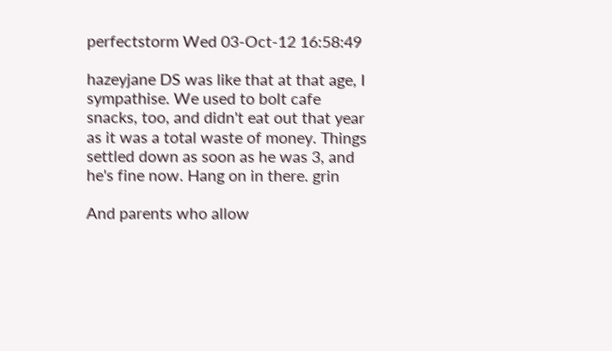perfectstorm Wed 03-Oct-12 16:58:49

hazeyjane DS was like that at that age, I sympathise. We used to bolt cafe snacks, too, and didn't eat out that year as it was a total waste of money. Things settled down as soon as he was 3, and he's fine now. Hang on in there. grin

And parents who allow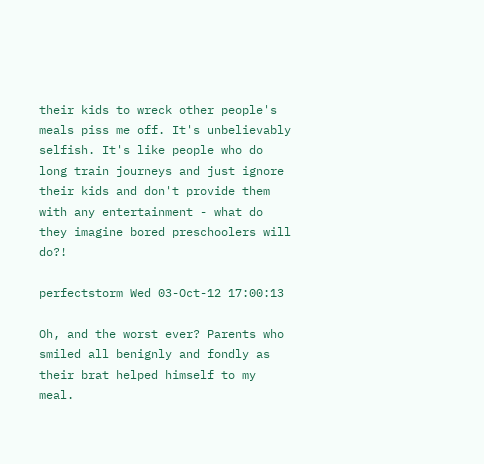their kids to wreck other people's meals piss me off. It's unbelievably selfish. It's like people who do long train journeys and just ignore their kids and don't provide them with any entertainment - what do they imagine bored preschoolers will do?!

perfectstorm Wed 03-Oct-12 17:00:13

Oh, and the worst ever? Parents who smiled all benignly and fondly as their brat helped himself to my meal.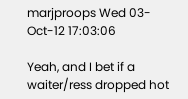marjproops Wed 03-Oct-12 17:03:06

Yeah, and I bet if a waiter/ress dropped hot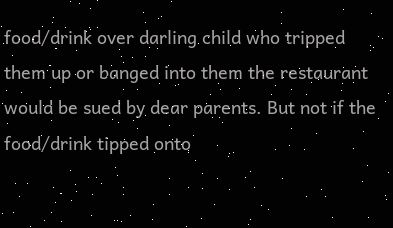food/drink over darling child who tripped them up or banged into them the restaurant would be sued by dear parents. But not if the food/drink tipped onto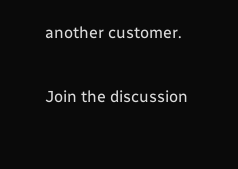another customer.

Join the discussion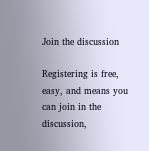Join the discussion

Registering is free, easy, and means you can join in the discussion,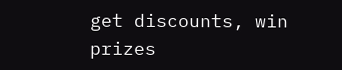get discounts, win prizes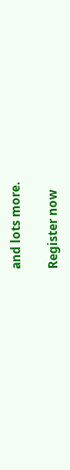and lots more.

Register now